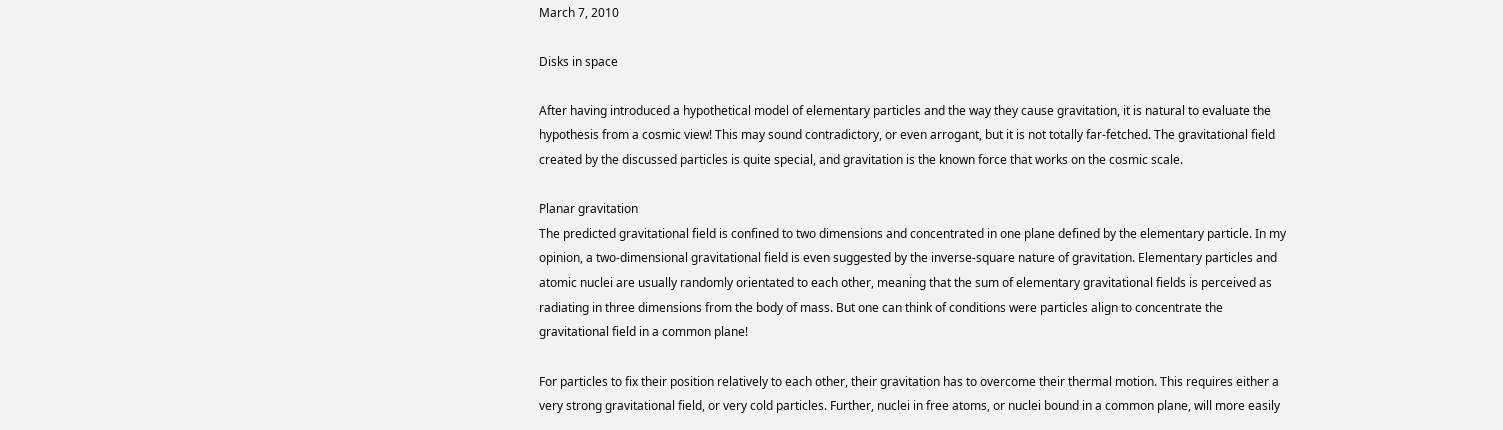March 7, 2010

Disks in space

After having introduced a hypothetical model of elementary particles and the way they cause gravitation, it is natural to evaluate the hypothesis from a cosmic view! This may sound contradictory, or even arrogant, but it is not totally far-fetched. The gravitational field created by the discussed particles is quite special, and gravitation is the known force that works on the cosmic scale.

Planar gravitation
The predicted gravitational field is confined to two dimensions and concentrated in one plane defined by the elementary particle. In my opinion, a two-dimensional gravitational field is even suggested by the inverse-square nature of gravitation. Elementary particles and atomic nuclei are usually randomly orientated to each other, meaning that the sum of elementary gravitational fields is perceived as radiating in three dimensions from the body of mass. But one can think of conditions were particles align to concentrate the gravitational field in a common plane!

For particles to fix their position relatively to each other, their gravitation has to overcome their thermal motion. This requires either a very strong gravitational field, or very cold particles. Further, nuclei in free atoms, or nuclei bound in a common plane, will more easily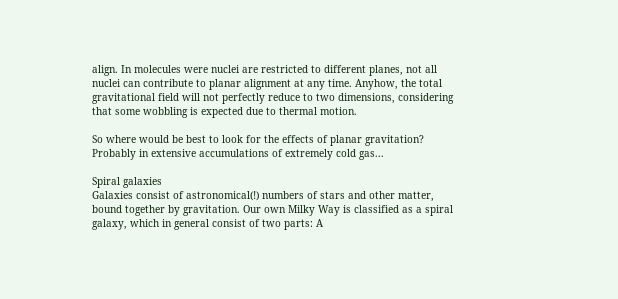align. In molecules were nuclei are restricted to different planes, not all nuclei can contribute to planar alignment at any time. Anyhow, the total gravitational field will not perfectly reduce to two dimensions, considering that some wobbling is expected due to thermal motion.

So where would be best to look for the effects of planar gravitation? Probably in extensive accumulations of extremely cold gas...

Spiral galaxies
Galaxies consist of astronomical(!) numbers of stars and other matter, bound together by gravitation. Our own Milky Way is classified as a spiral galaxy, which in general consist of two parts: A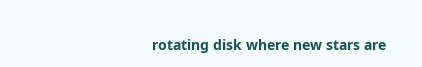rotating disk where new stars are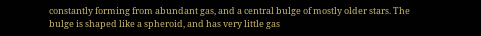constantly forming from abundant gas, and a central bulge of mostly older stars. The bulge is shaped like a spheroid, and has very little gas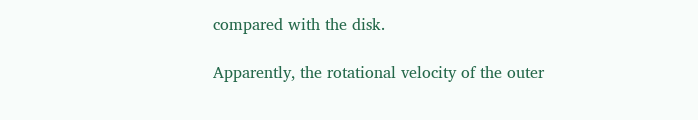compared with the disk.

Apparently, the rotational velocity of the outer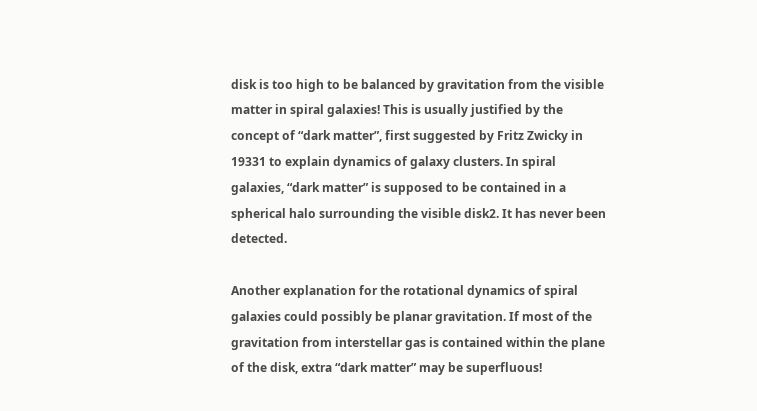disk is too high to be balanced by gravitation from the visible matter in spiral galaxies! This is usually justified by the concept of “dark matter”, first suggested by Fritz Zwicky in 19331 to explain dynamics of galaxy clusters. In spiral galaxies, “dark matter” is supposed to be contained in a spherical halo surrounding the visible disk2. It has never been detected.

Another explanation for the rotational dynamics of spiral galaxies could possibly be planar gravitation. If most of the gravitation from interstellar gas is contained within the plane of the disk, extra “dark matter” may be superfluous!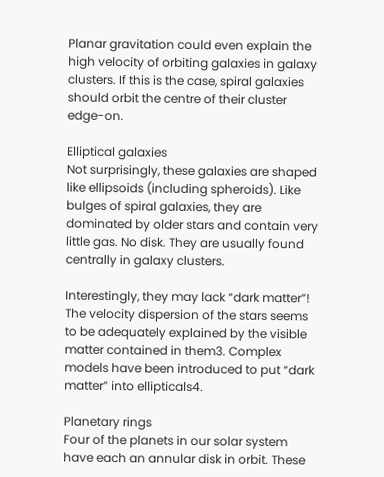Planar gravitation could even explain the high velocity of orbiting galaxies in galaxy clusters. If this is the case, spiral galaxies should orbit the centre of their cluster edge-on.

Elliptical galaxies
Not surprisingly, these galaxies are shaped like ellipsoids (including spheroids). Like bulges of spiral galaxies, they are dominated by older stars and contain very little gas. No disk. They are usually found centrally in galaxy clusters.

Interestingly, they may lack “dark matter”! The velocity dispersion of the stars seems to be adequately explained by the visible matter contained in them3. Complex models have been introduced to put “dark matter” into ellipticals4.

Planetary rings
Four of the planets in our solar system have each an annular disk in orbit. These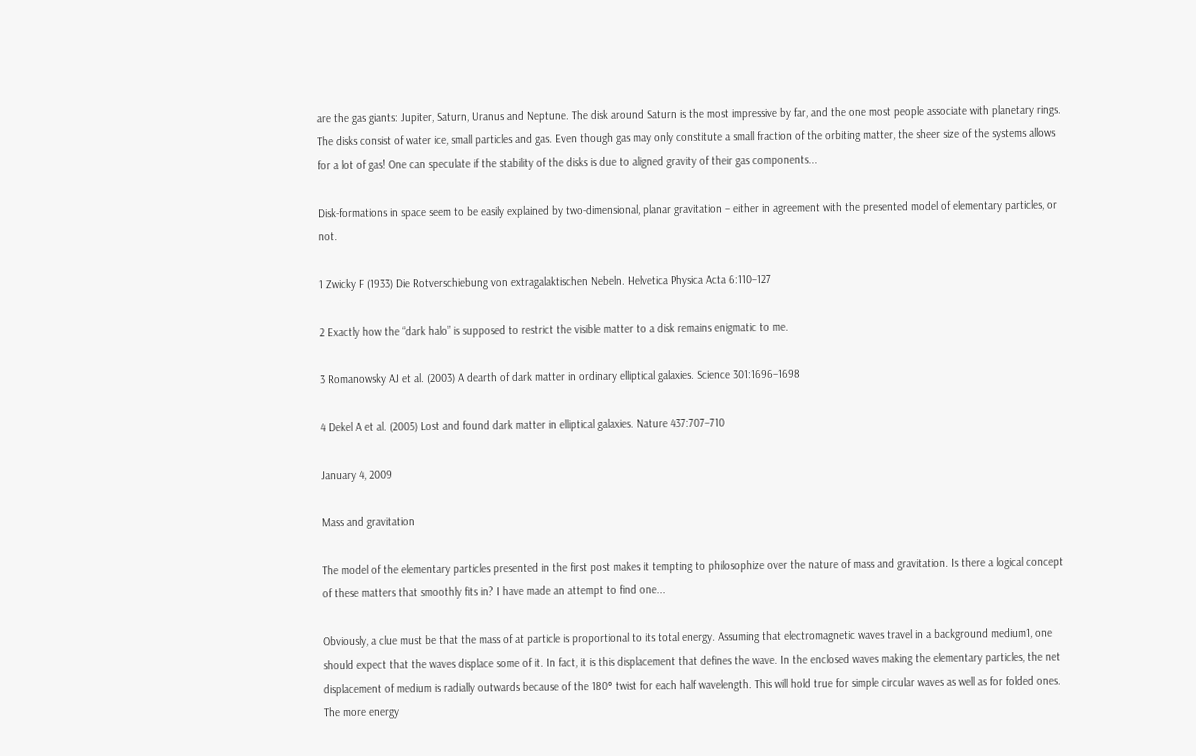are the gas giants: Jupiter, Saturn, Uranus and Neptune. The disk around Saturn is the most impressive by far, and the one most people associate with planetary rings. The disks consist of water ice, small particles and gas. Even though gas may only constitute a small fraction of the orbiting matter, the sheer size of the systems allows for a lot of gas! One can speculate if the stability of the disks is due to aligned gravity of their gas components...

Disk-formations in space seem to be easily explained by two-dimensional, planar gravitation – either in agreement with the presented model of elementary particles, or not.

1 Zwicky F (1933) Die Rotverschiebung von extragalaktischen Nebeln. Helvetica Physica Acta 6:110–127

2 Exactly how the “dark halo” is supposed to restrict the visible matter to a disk remains enigmatic to me.

3 Romanowsky AJ et al. (2003) A dearth of dark matter in ordinary elliptical galaxies. Science 301:1696–1698

4 Dekel A et al. (2005) Lost and found dark matter in elliptical galaxies. Nature 437:707–710

January 4, 2009

Mass and gravitation

The model of the elementary particles presented in the first post makes it tempting to philosophize over the nature of mass and gravitation. Is there a logical concept of these matters that smoothly fits in? I have made an attempt to find one...

Obviously, a clue must be that the mass of at particle is proportional to its total energy. Assuming that electromagnetic waves travel in a background medium1, one should expect that the waves displace some of it. In fact, it is this displacement that defines the wave. In the enclosed waves making the elementary particles, the net displacement of medium is radially outwards because of the 180° twist for each half wavelength. This will hold true for simple circular waves as well as for folded ones. The more energy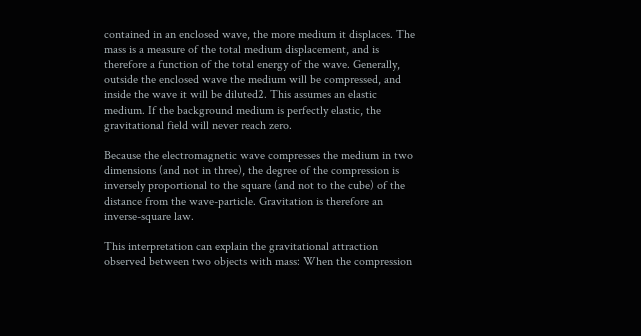contained in an enclosed wave, the more medium it displaces. The mass is a measure of the total medium displacement, and is therefore a function of the total energy of the wave. Generally, outside the enclosed wave the medium will be compressed, and inside the wave it will be diluted2. This assumes an elastic medium. If the background medium is perfectly elastic, the gravitational field will never reach zero.

Because the electromagnetic wave compresses the medium in two dimensions (and not in three), the degree of the compression is inversely proportional to the square (and not to the cube) of the distance from the wave-particle. Gravitation is therefore an inverse-square law.

This interpretation can explain the gravitational attraction observed between two objects with mass: When the compression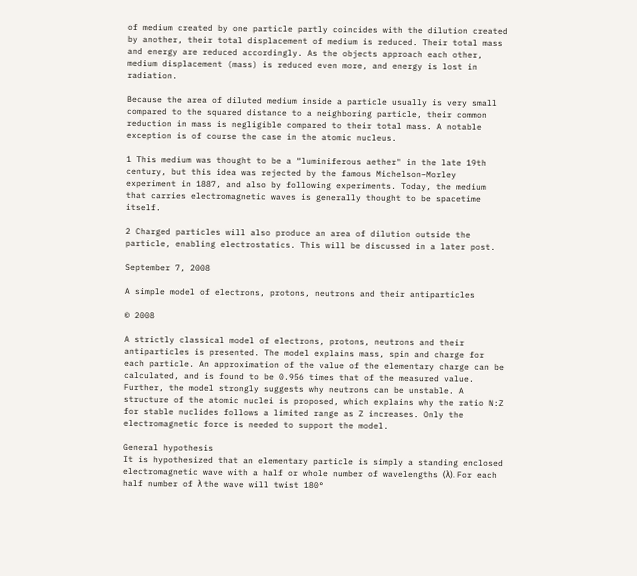of medium created by one particle partly coincides with the dilution created by another, their total displacement of medium is reduced. Their total mass and energy are reduced accordingly. As the objects approach each other, medium displacement (mass) is reduced even more, and energy is lost in radiation.

Because the area of diluted medium inside a particle usually is very small compared to the squared distance to a neighboring particle, their common reduction in mass is negligible compared to their total mass. A notable exception is of course the case in the atomic nucleus.

1 This medium was thought to be a “luminiferous aether" in the late 19th century, but this idea was rejected by the famous Michelson–Morley experiment in 1887, and also by following experiments. Today, the medium that carries electromagnetic waves is generally thought to be spacetime itself.

2 Charged particles will also produce an area of dilution outside the particle, enabling electrostatics. This will be discussed in a later post.

September 7, 2008

A simple model of electrons, protons, neutrons and their antiparticles

© 2008

A strictly classical model of electrons, protons, neutrons and their antiparticles is presented. The model explains mass, spin and charge for each particle. An approximation of the value of the elementary charge can be calculated, and is found to be 0.956 times that of the measured value. Further, the model strongly suggests why neutrons can be unstable. A structure of the atomic nuclei is proposed, which explains why the ratio N:Z for stable nuclides follows a limited range as Z increases. Only the electromagnetic force is needed to support the model.

General hypothesis
It is hypothesized that an elementary particle is simply a standing enclosed electromagnetic wave with a half or whole number of wavelengths (λ). For each half number of λ the wave will twist 180°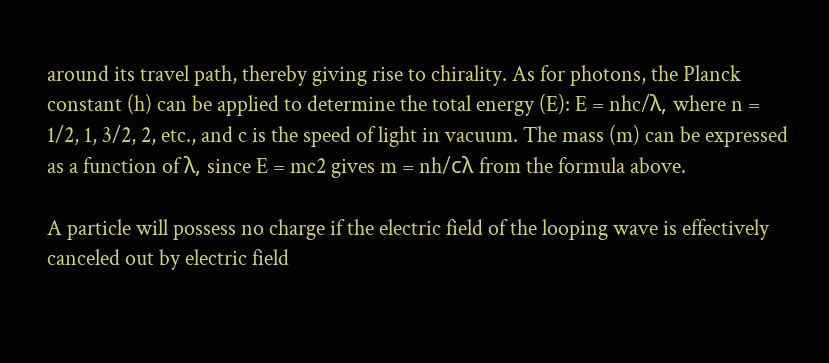around its travel path, thereby giving rise to chirality. As for photons, the Planck constant (h) can be applied to determine the total energy (E): E = nhc/λ, where n = 1/2, 1, 3/2, 2, etc., and c is the speed of light in vacuum. The mass (m) can be expressed as a function of λ, since E = mc2 gives m = nh/cλ from the formula above.

A particle will possess no charge if the electric field of the looping wave is effectively canceled out by electric field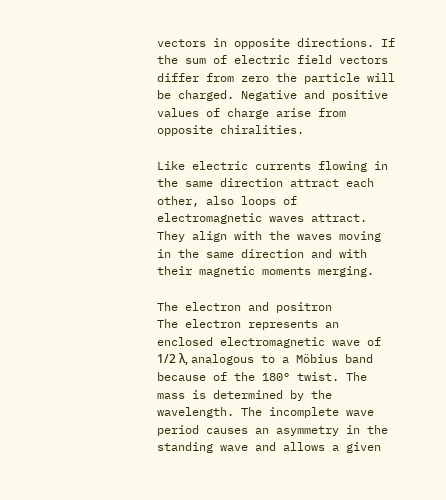vectors in opposite directions. If the sum of electric field vectors differ from zero the particle will be charged. Negative and positive values of charge arise from opposite chiralities.

Like electric currents flowing in the same direction attract each other, also loops of electromagnetic waves attract. They align with the waves moving in the same direction and with their magnetic moments merging.

The electron and positron
The electron represents an enclosed electromagnetic wave of 1/2 λ, analogous to a Möbius band because of the 180° twist. The mass is determined by the wavelength. The incomplete wave period causes an asymmetry in the standing wave and allows a given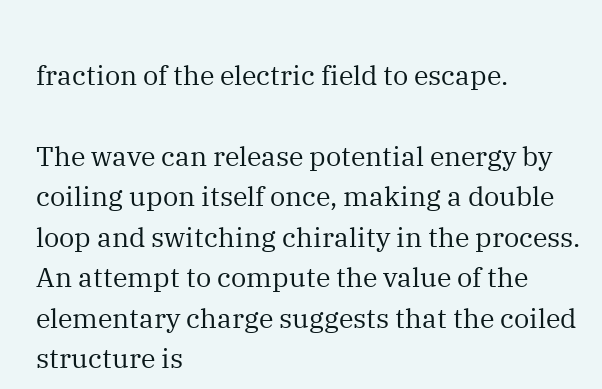fraction of the electric field to escape.

The wave can release potential energy by coiling upon itself once, making a double loop and switching chirality in the process. An attempt to compute the value of the elementary charge suggests that the coiled structure is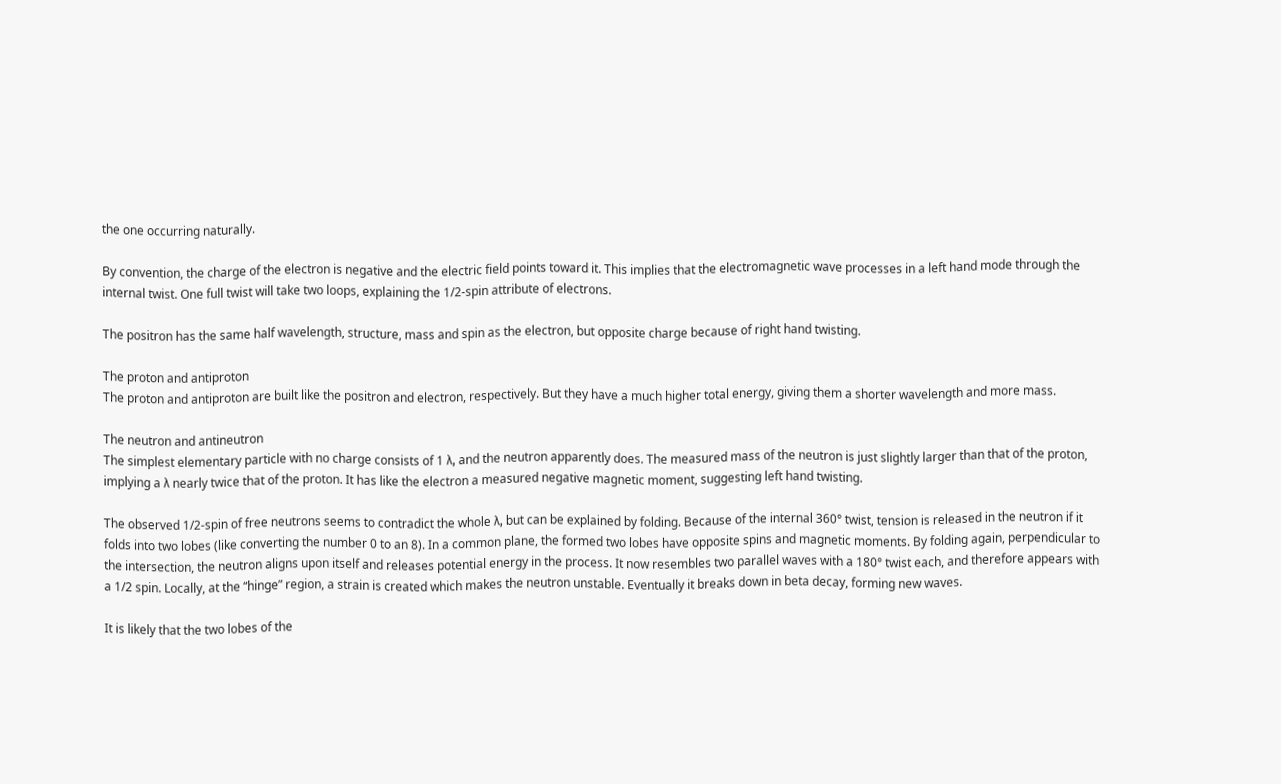the one occurring naturally.

By convention, the charge of the electron is negative and the electric field points toward it. This implies that the electromagnetic wave processes in a left hand mode through the internal twist. One full twist will take two loops, explaining the 1/2-spin attribute of electrons.

The positron has the same half wavelength, structure, mass and spin as the electron, but opposite charge because of right hand twisting.

The proton and antiproton
The proton and antiproton are built like the positron and electron, respectively. But they have a much higher total energy, giving them a shorter wavelength and more mass.

The neutron and antineutron
The simplest elementary particle with no charge consists of 1 λ, and the neutron apparently does. The measured mass of the neutron is just slightly larger than that of the proton, implying a λ nearly twice that of the proton. It has like the electron a measured negative magnetic moment, suggesting left hand twisting.

The observed 1/2-spin of free neutrons seems to contradict the whole λ, but can be explained by folding. Because of the internal 360° twist, tension is released in the neutron if it folds into two lobes (like converting the number 0 to an 8). In a common plane, the formed two lobes have opposite spins and magnetic moments. By folding again, perpendicular to the intersection, the neutron aligns upon itself and releases potential energy in the process. It now resembles two parallel waves with a 180° twist each, and therefore appears with a 1/2 spin. Locally, at the “hinge” region, a strain is created which makes the neutron unstable. Eventually it breaks down in beta decay, forming new waves.

It is likely that the two lobes of the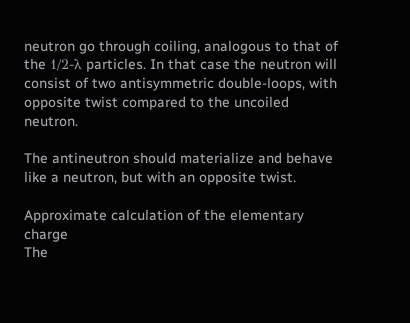neutron go through coiling, analogous to that of the 1/2-λ particles. In that case the neutron will consist of two antisymmetric double-loops, with opposite twist compared to the uncoiled neutron.

The antineutron should materialize and behave like a neutron, but with an opposite twist.

Approximate calculation of the elementary charge
The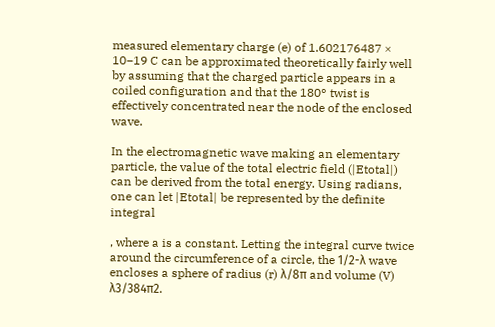measured elementary charge (e) of 1.602176487 × 10−19 C can be approximated theoretically fairly well by assuming that the charged particle appears in a coiled configuration and that the 180° twist is effectively concentrated near the node of the enclosed wave.

In the electromagnetic wave making an elementary particle, the value of the total electric field (|Etotal|) can be derived from the total energy. Using radians, one can let |Etotal| be represented by the definite integral

, where a is a constant. Letting the integral curve twice around the circumference of a circle, the 1/2-λ wave encloses a sphere of radius (r) λ/8π and volume (V) λ3/384π2.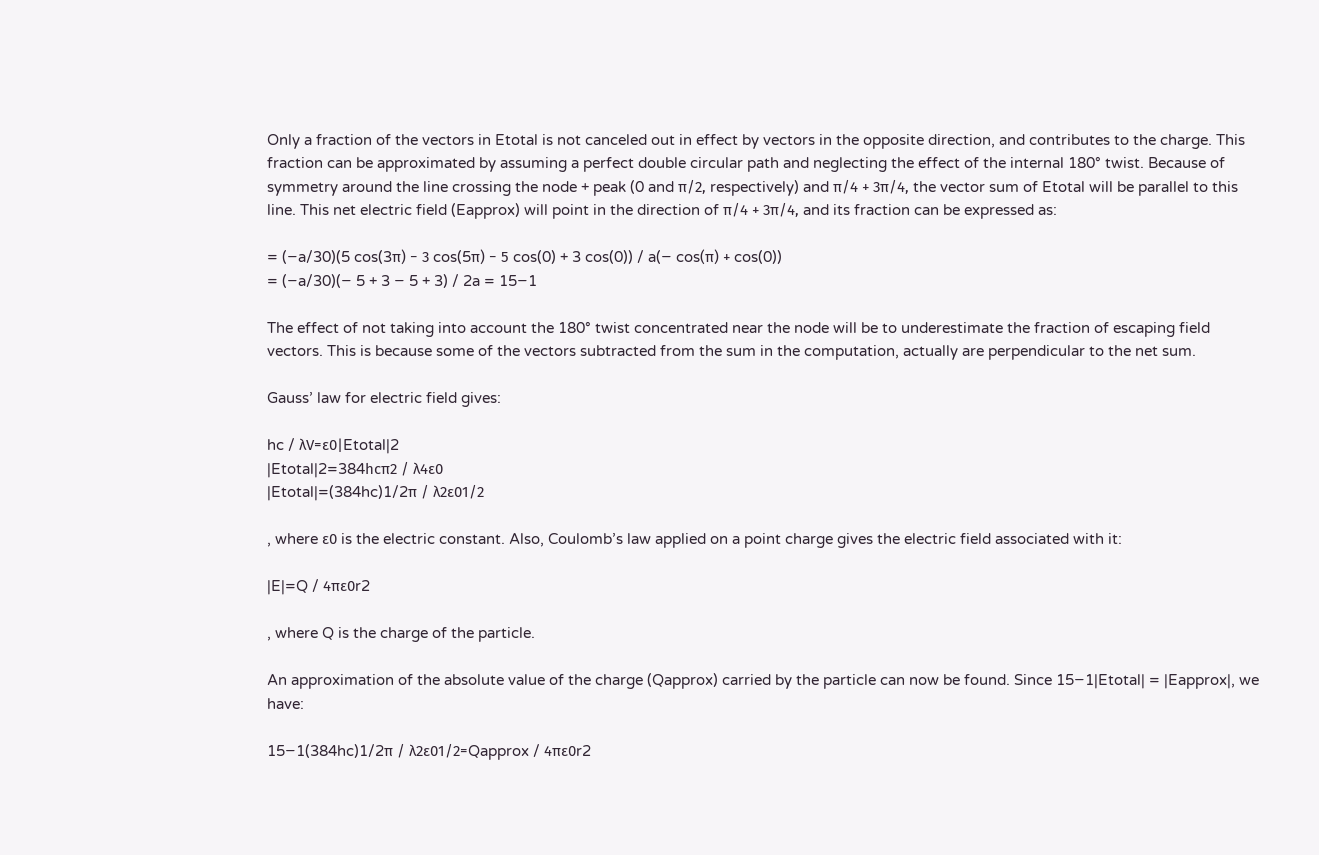Only a fraction of the vectors in Etotal is not canceled out in effect by vectors in the opposite direction, and contributes to the charge. This fraction can be approximated by assuming a perfect double circular path and neglecting the effect of the internal 180° twist. Because of symmetry around the line crossing the node + peak (0 and π/2, respectively) and π/4 + 3π/4, the vector sum of Etotal will be parallel to this line. This net electric field (Eapprox) will point in the direction of π/4 + 3π/4, and its fraction can be expressed as:

= (−a/30)(5 cos(3π) − 3 cos(5π) − 5 cos(0) + 3 cos(0)) / a(− cos(π) + cos(0))
= (−a/30)(− 5 + 3 − 5 + 3) / 2a = 15−1

The effect of not taking into account the 180° twist concentrated near the node will be to underestimate the fraction of escaping field vectors. This is because some of the vectors subtracted from the sum in the computation, actually are perpendicular to the net sum.

Gauss’ law for electric field gives:

hc / λV=ε0|Etotal|2
|Etotal|2=384hcπ2 / λ4ε0
|Etotal|=(384hc)1/2π / λ2ε01/2

, where ε0 is the electric constant. Also, Coulomb’s law applied on a point charge gives the electric field associated with it:

|E|=Q / 4πε0r2

, where Q is the charge of the particle.

An approximation of the absolute value of the charge (Qapprox) carried by the particle can now be found. Since 15−1|Etotal| = |Eapprox|, we have:

15−1(384hc)1/2π / λ2ε01/2=Qapprox / 4πε0r2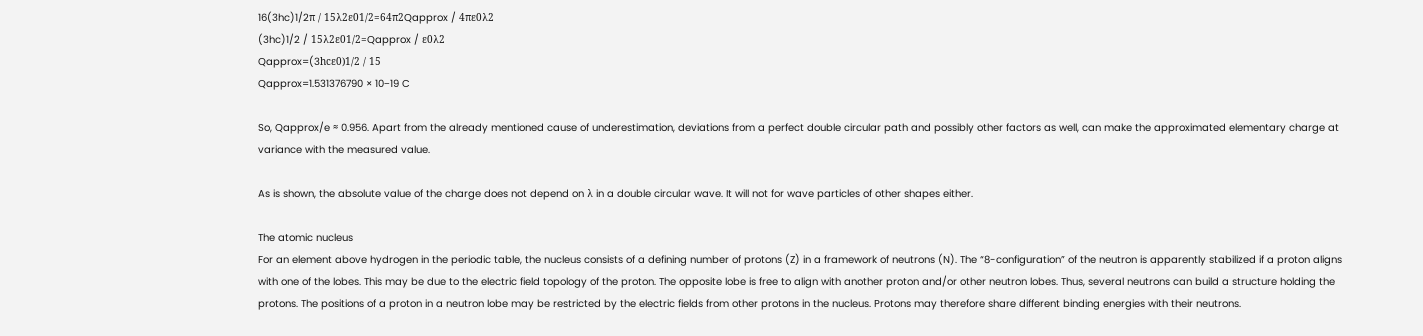16(3hc)1/2π / 15λ2ε01/2=64π2Qapprox / 4πε0λ2
(3hc)1/2 / 15λ2ε01/2=Qapprox / ε0λ2
Qapprox=(3hcε0)1/2 / 15
Qapprox=1.531376790 × 10−19 C

So, Qapprox/e ≈ 0.956. Apart from the already mentioned cause of underestimation, deviations from a perfect double circular path and possibly other factors as well, can make the approximated elementary charge at variance with the measured value.

As is shown, the absolute value of the charge does not depend on λ in a double circular wave. It will not for wave particles of other shapes either.

The atomic nucleus
For an element above hydrogen in the periodic table, the nucleus consists of a defining number of protons (Z) in a framework of neutrons (N). The “8-configuration” of the neutron is apparently stabilized if a proton aligns with one of the lobes. This may be due to the electric field topology of the proton. The opposite lobe is free to align with another proton and/or other neutron lobes. Thus, several neutrons can build a structure holding the protons. The positions of a proton in a neutron lobe may be restricted by the electric fields from other protons in the nucleus. Protons may therefore share different binding energies with their neutrons.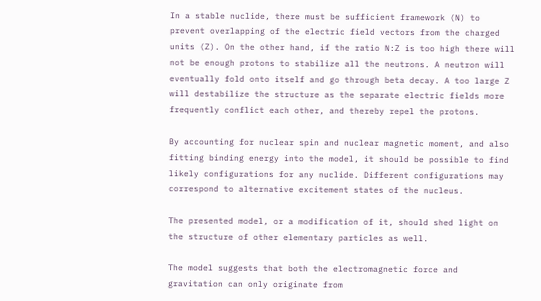In a stable nuclide, there must be sufficient framework (N) to prevent overlapping of the electric field vectors from the charged units (Z). On the other hand, if the ratio N:Z is too high there will not be enough protons to stabilize all the neutrons. A neutron will eventually fold onto itself and go through beta decay. A too large Z will destabilize the structure as the separate electric fields more frequently conflict each other, and thereby repel the protons.

By accounting for nuclear spin and nuclear magnetic moment, and also fitting binding energy into the model, it should be possible to find likely configurations for any nuclide. Different configurations may correspond to alternative excitement states of the nucleus.

The presented model, or a modification of it, should shed light on the structure of other elementary particles as well.

The model suggests that both the electromagnetic force and gravitation can only originate from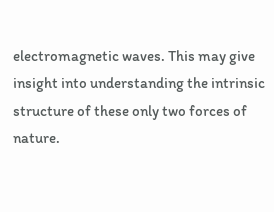electromagnetic waves. This may give insight into understanding the intrinsic structure of these only two forces of nature.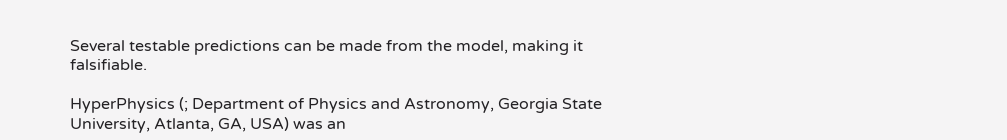Several testable predictions can be made from the model, making it falsifiable.

HyperPhysics (; Department of Physics and Astronomy, Georgia State University, Atlanta, GA, USA) was an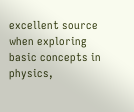excellent source when exploring basic concepts in physics,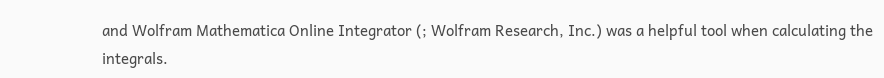and Wolfram Mathematica Online Integrator (; Wolfram Research, Inc.) was a helpful tool when calculating the integrals.